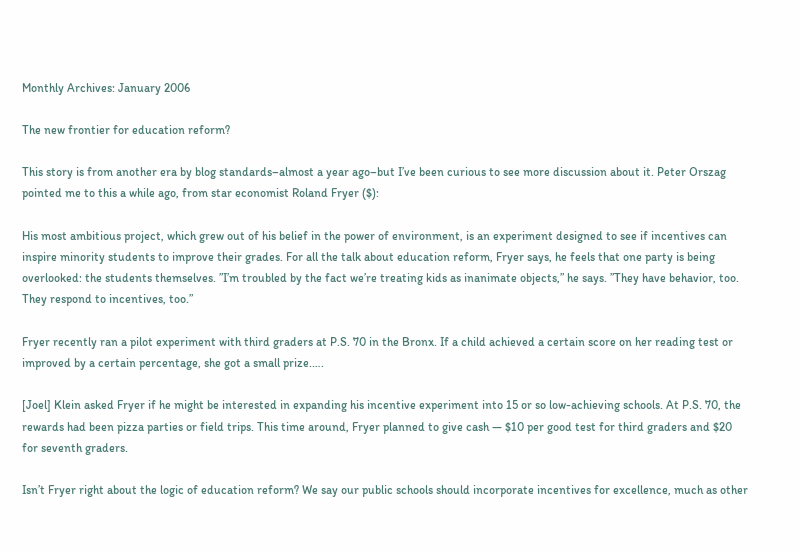Monthly Archives: January 2006

The new frontier for education reform?

This story is from another era by blog standards–almost a year ago–but I’ve been curious to see more discussion about it. Peter Orszag pointed me to this a while ago, from star economist Roland Fryer ($):

His most ambitious project, which grew out of his belief in the power of environment, is an experiment designed to see if incentives can inspire minority students to improve their grades. For all the talk about education reform, Fryer says, he feels that one party is being overlooked: the students themselves. ”I’m troubled by the fact we’re treating kids as inanimate objects,” he says. ”They have behavior, too. They respond to incentives, too.”

Fryer recently ran a pilot experiment with third graders at P.S. 70 in the Bronx. If a child achieved a certain score on her reading test or improved by a certain percentage, she got a small prize.….

[Joel] Klein asked Fryer if he might be interested in expanding his incentive experiment into 15 or so low-achieving schools. At P.S. 70, the rewards had been pizza parties or field trips. This time around, Fryer planned to give cash — $10 per good test for third graders and $20 for seventh graders.

Isn’t Fryer right about the logic of education reform? We say our public schools should incorporate incentives for excellence, much as other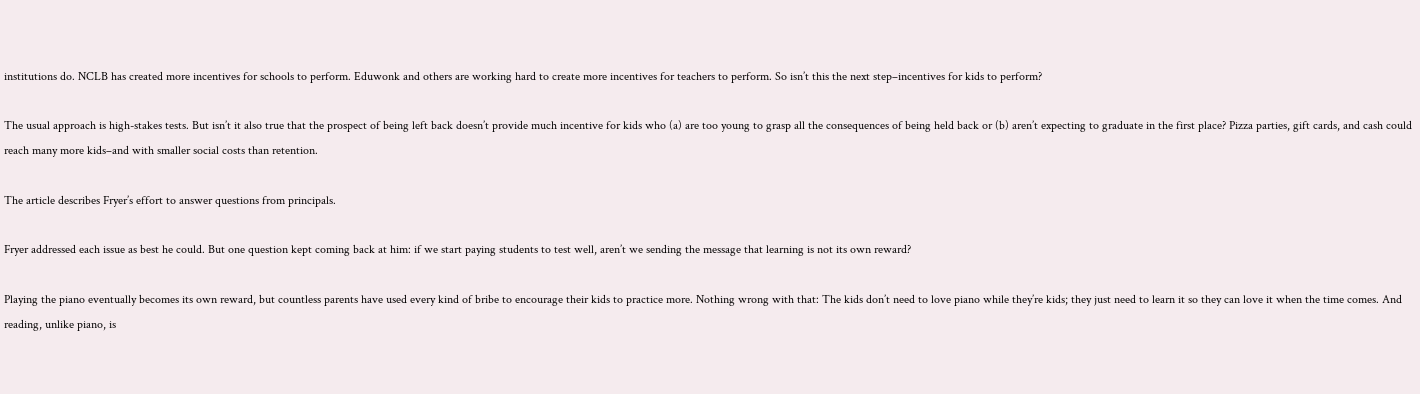institutions do. NCLB has created more incentives for schools to perform. Eduwonk and others are working hard to create more incentives for teachers to perform. So isn’t this the next step–incentives for kids to perform?

The usual approach is high-stakes tests. But isn’t it also true that the prospect of being left back doesn’t provide much incentive for kids who (a) are too young to grasp all the consequences of being held back or (b) aren’t expecting to graduate in the first place? Pizza parties, gift cards, and cash could reach many more kids–and with smaller social costs than retention.

The article describes Fryer’s effort to answer questions from principals.

Fryer addressed each issue as best he could. But one question kept coming back at him: if we start paying students to test well, aren’t we sending the message that learning is not its own reward?

Playing the piano eventually becomes its own reward, but countless parents have used every kind of bribe to encourage their kids to practice more. Nothing wrong with that: The kids don’t need to love piano while they’re kids; they just need to learn it so they can love it when the time comes. And reading, unlike piano, is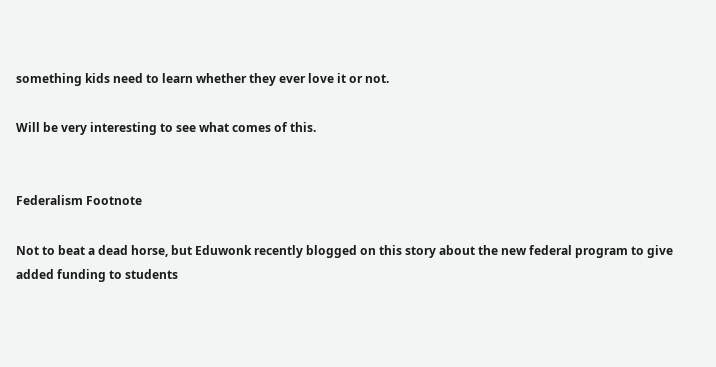something kids need to learn whether they ever love it or not.

Will be very interesting to see what comes of this.


Federalism Footnote

Not to beat a dead horse, but Eduwonk recently blogged on this story about the new federal program to give added funding to students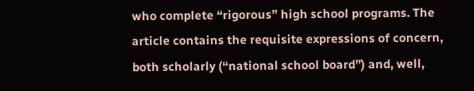who complete “rigorous” high school programs. The article contains the requisite expressions of concern, both scholarly (“national school board”) and, well,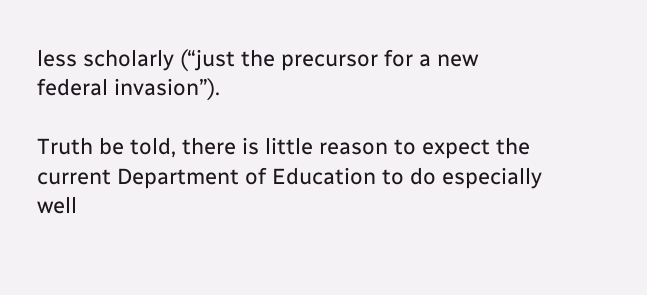less scholarly (“just the precursor for a new federal invasion”).

Truth be told, there is little reason to expect the current Department of Education to do especially well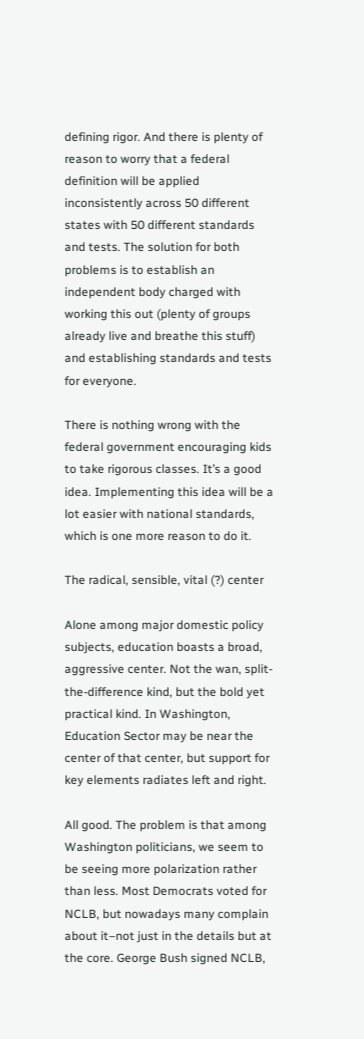defining rigor. And there is plenty of reason to worry that a federal definition will be applied inconsistently across 50 different states with 50 different standards and tests. The solution for both problems is to establish an independent body charged with working this out (plenty of groups already live and breathe this stuff) and establishing standards and tests for everyone.

There is nothing wrong with the federal government encouraging kids to take rigorous classes. It’s a good idea. Implementing this idea will be a lot easier with national standards, which is one more reason to do it.

The radical, sensible, vital (?) center

Alone among major domestic policy subjects, education boasts a broad, aggressive center. Not the wan, split-the-difference kind, but the bold yet practical kind. In Washington, Education Sector may be near the center of that center, but support for key elements radiates left and right.

All good. The problem is that among Washington politicians, we seem to be seeing more polarization rather than less. Most Democrats voted for NCLB, but nowadays many complain about it–not just in the details but at the core. George Bush signed NCLB,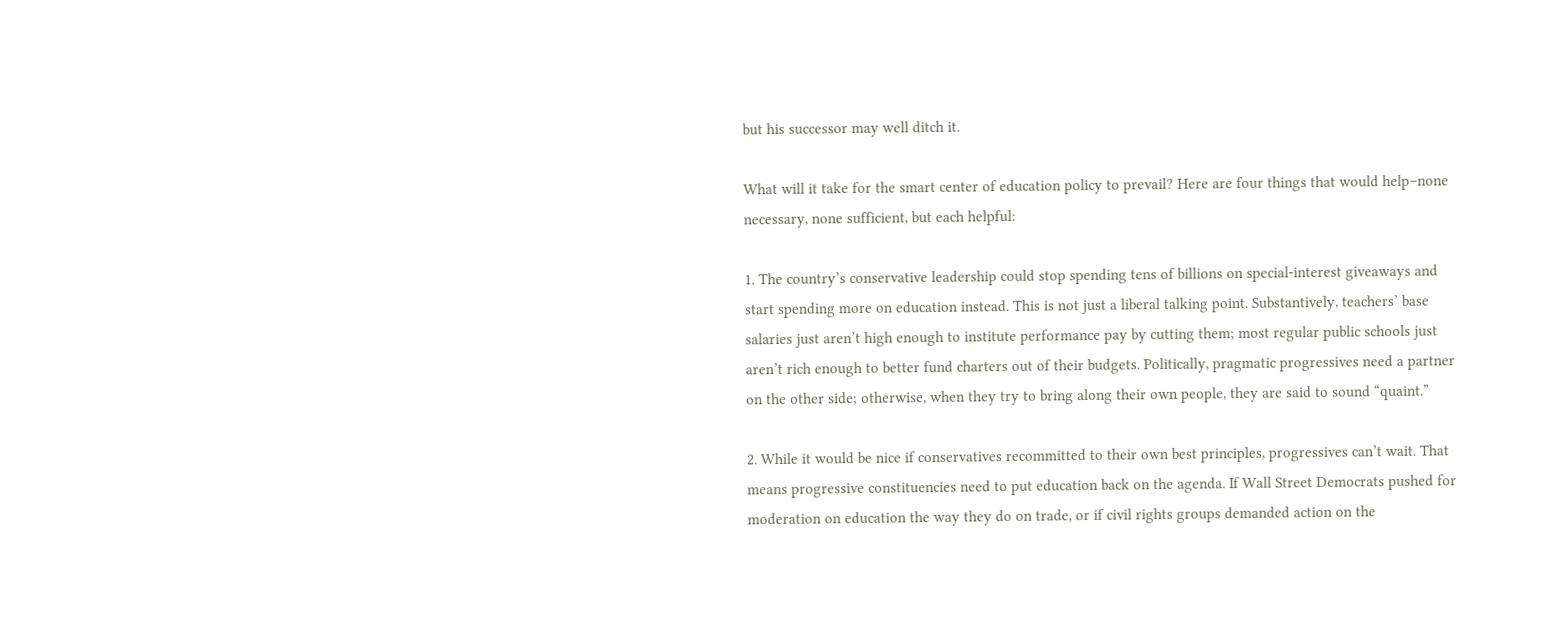but his successor may well ditch it.

What will it take for the smart center of education policy to prevail? Here are four things that would help–none necessary, none sufficient, but each helpful:

1. The country’s conservative leadership could stop spending tens of billions on special-interest giveaways and start spending more on education instead. This is not just a liberal talking point. Substantively, teachers’ base salaries just aren’t high enough to institute performance pay by cutting them; most regular public schools just aren’t rich enough to better fund charters out of their budgets. Politically, pragmatic progressives need a partner on the other side; otherwise, when they try to bring along their own people, they are said to sound “quaint.”

2. While it would be nice if conservatives recommitted to their own best principles, progressives can’t wait. That means progressive constituencies need to put education back on the agenda. If Wall Street Democrats pushed for moderation on education the way they do on trade, or if civil rights groups demanded action on the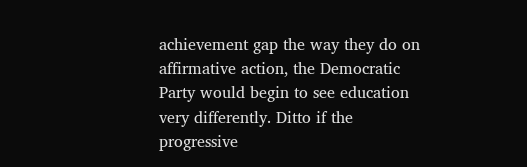achievement gap the way they do on affirmative action, the Democratic Party would begin to see education very differently. Ditto if the progressive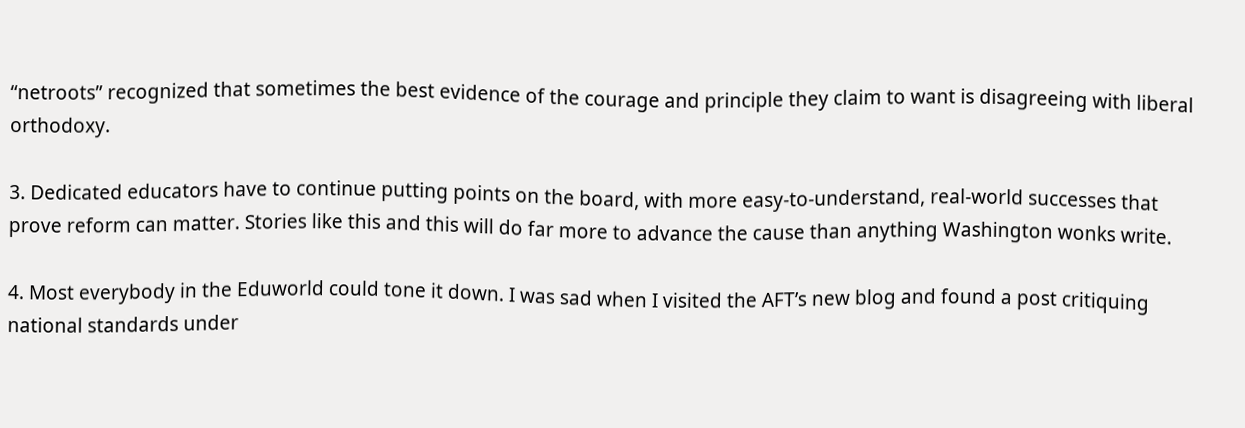“netroots” recognized that sometimes the best evidence of the courage and principle they claim to want is disagreeing with liberal orthodoxy.

3. Dedicated educators have to continue putting points on the board, with more easy-to-understand, real-world successes that prove reform can matter. Stories like this and this will do far more to advance the cause than anything Washington wonks write.

4. Most everybody in the Eduworld could tone it down. I was sad when I visited the AFT’s new blog and found a post critiquing national standards under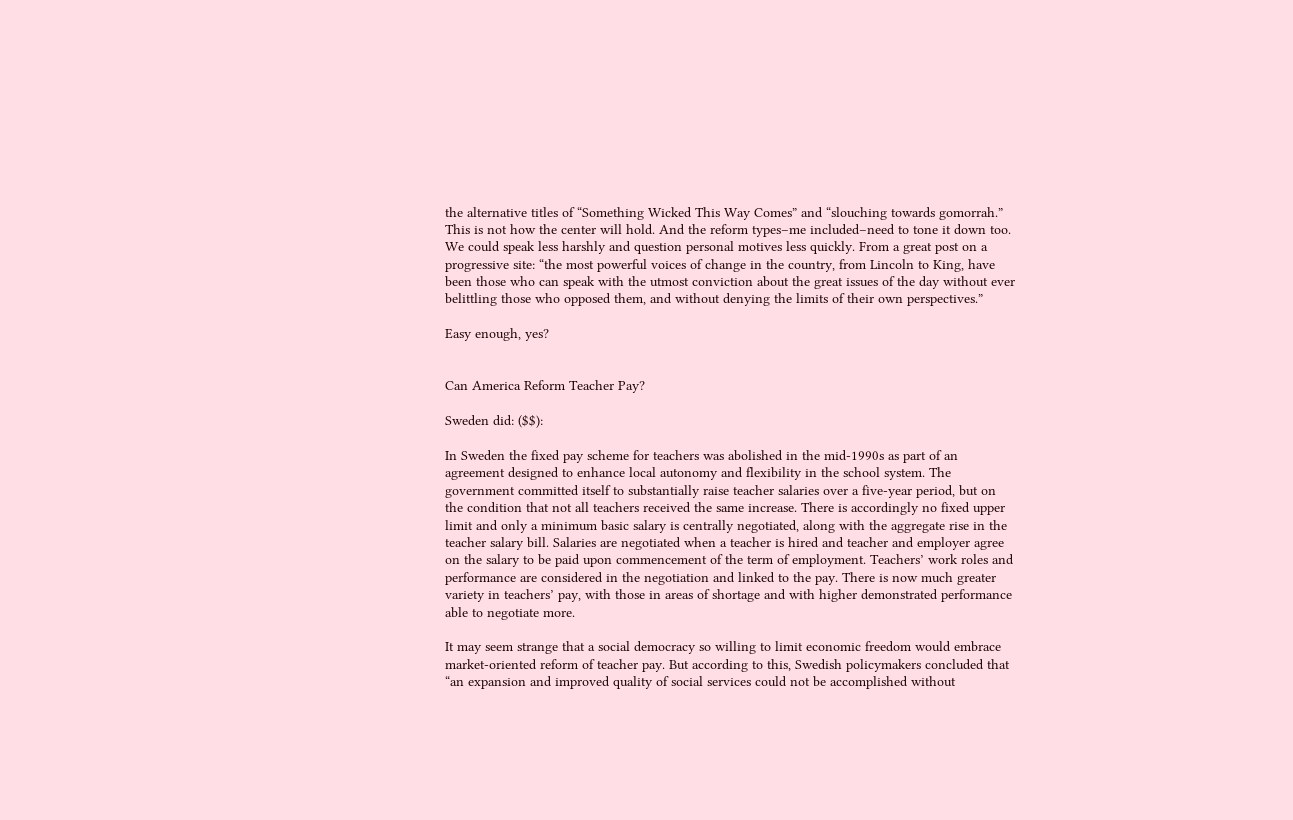the alternative titles of “Something Wicked This Way Comes” and “slouching towards gomorrah.” This is not how the center will hold. And the reform types–me included–need to tone it down too. We could speak less harshly and question personal motives less quickly. From a great post on a progressive site: “the most powerful voices of change in the country, from Lincoln to King, have been those who can speak with the utmost conviction about the great issues of the day without ever belittling those who opposed them, and without denying the limits of their own perspectives.”

Easy enough, yes?


Can America Reform Teacher Pay?

Sweden did: ($$):

In Sweden the fixed pay scheme for teachers was abolished in the mid-1990s as part of an agreement designed to enhance local autonomy and flexibility in the school system. The government committed itself to substantially raise teacher salaries over a five-year period, but on the condition that not all teachers received the same increase. There is accordingly no fixed upper limit and only a minimum basic salary is centrally negotiated, along with the aggregate rise in the teacher salary bill. Salaries are negotiated when a teacher is hired and teacher and employer agree on the salary to be paid upon commencement of the term of employment. Teachers’ work roles and performance are considered in the negotiation and linked to the pay. There is now much greater variety in teachers’ pay, with those in areas of shortage and with higher demonstrated performance able to negotiate more.

It may seem strange that a social democracy so willing to limit economic freedom would embrace market-oriented reform of teacher pay. But according to this, Swedish policymakers concluded that “an expansion and improved quality of social services could not be accomplished without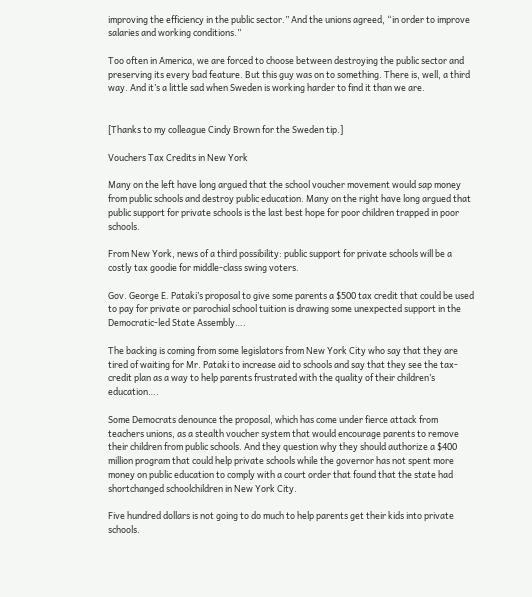improving the efficiency in the public sector.” And the unions agreed, “in order to improve salaries and working conditions.”

Too often in America, we are forced to choose between destroying the public sector and preserving its every bad feature. But this guy was on to something. There is, well, a third way. And it’s a little sad when Sweden is working harder to find it than we are.


[Thanks to my colleague Cindy Brown for the Sweden tip.]

Vouchers Tax Credits in New York

Many on the left have long argued that the school voucher movement would sap money from public schools and destroy public education. Many on the right have long argued that public support for private schools is the last best hope for poor children trapped in poor schools.

From New York, news of a third possibility: public support for private schools will be a costly tax goodie for middle-class swing voters.

Gov. George E. Pataki’s proposal to give some parents a $500 tax credit that could be used to pay for private or parochial school tuition is drawing some unexpected support in the Democratic-led State Assembly….

The backing is coming from some legislators from New York City who say that they are tired of waiting for Mr. Pataki to increase aid to schools and say that they see the tax-credit plan as a way to help parents frustrated with the quality of their children’s education….

Some Democrats denounce the proposal, which has come under fierce attack from teachers unions, as a stealth voucher system that would encourage parents to remove their children from public schools. And they question why they should authorize a $400 million program that could help private schools while the governor has not spent more money on public education to comply with a court order that found that the state had shortchanged schoolchildren in New York City.

Five hundred dollars is not going to do much to help parents get their kids into private schools.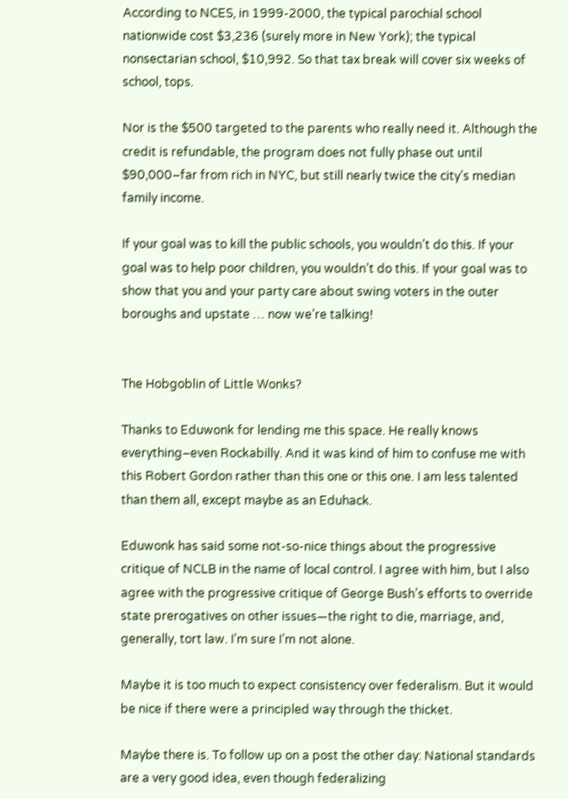According to NCES, in 1999-2000, the typical parochial school nationwide cost $3,236 (surely more in New York); the typical nonsectarian school, $10,992. So that tax break will cover six weeks of school, tops.

Nor is the $500 targeted to the parents who really need it. Although the credit is refundable, the program does not fully phase out until $90,000–far from rich in NYC, but still nearly twice the city’s median family income.

If your goal was to kill the public schools, you wouldn’t do this. If your goal was to help poor children, you wouldn’t do this. If your goal was to show that you and your party care about swing voters in the outer boroughs and upstate … now we’re talking!


The Hobgoblin of Little Wonks?

Thanks to Eduwonk for lending me this space. He really knows everything–even Rockabilly. And it was kind of him to confuse me with this Robert Gordon rather than this one or this one. I am less talented than them all, except maybe as an Eduhack.

Eduwonk has said some not-so-nice things about the progressive critique of NCLB in the name of local control. I agree with him, but I also agree with the progressive critique of George Bush’s efforts to override state prerogatives on other issues—the right to die, marriage, and, generally, tort law. I’m sure I’m not alone.

Maybe it is too much to expect consistency over federalism. But it would be nice if there were a principled way through the thicket.

Maybe there is. To follow up on a post the other day: National standards are a very good idea, even though federalizing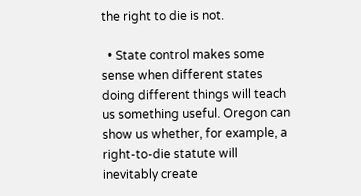the right to die is not.

  • State control makes some sense when different states doing different things will teach us something useful. Oregon can show us whether, for example, a right-to-die statute will inevitably create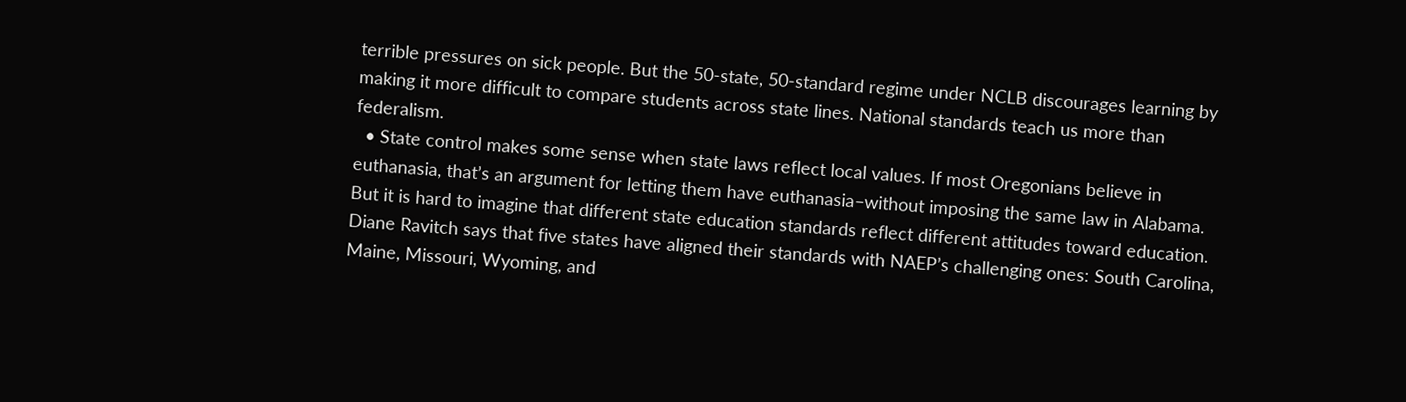terrible pressures on sick people. But the 50-state, 50-standard regime under NCLB discourages learning by making it more difficult to compare students across state lines. National standards teach us more than federalism.
  • State control makes some sense when state laws reflect local values. If most Oregonians believe in euthanasia, that’s an argument for letting them have euthanasia–without imposing the same law in Alabama. But it is hard to imagine that different state education standards reflect different attitudes toward education. Diane Ravitch says that five states have aligned their standards with NAEP’s challenging ones: South Carolina, Maine, Missouri, Wyoming, and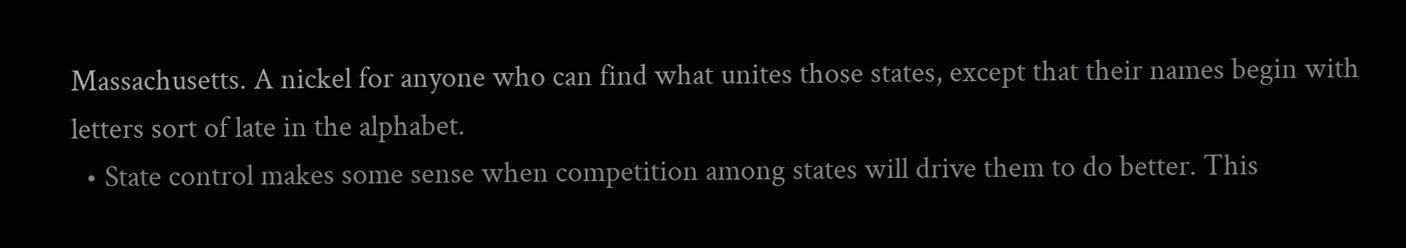Massachusetts. A nickel for anyone who can find what unites those states, except that their names begin with letters sort of late in the alphabet.
  • State control makes some sense when competition among states will drive them to do better. This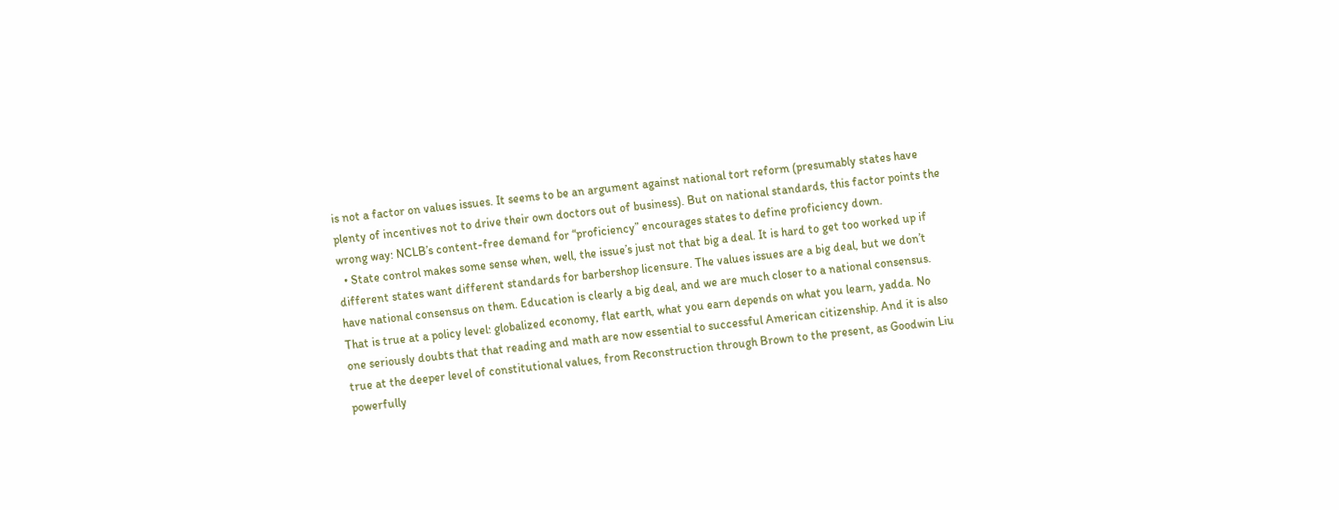is not a factor on values issues. It seems to be an argument against national tort reform (presumably states have plenty of incentives not to drive their own doctors out of business). But on national standards, this factor points the wrong way: NCLB’s content-free demand for “proficiency” encourages states to define proficiency down.
  • State control makes some sense when, well, the issue’s just not that big a deal. It is hard to get too worked up if different states want different standards for barbershop licensure. The values issues are a big deal, but we don’t have national consensus on them. Education is clearly a big deal, and we are much closer to a national consensus. That is true at a policy level: globalized economy, flat earth, what you earn depends on what you learn, yadda. No one seriously doubts that that reading and math are now essential to successful American citizenship. And it is also true at the deeper level of constitutional values, from Reconstruction through Brown to the present, as Goodwin Liu powerfully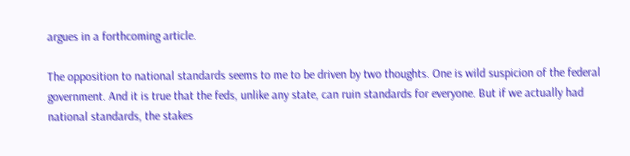argues in a forthcoming article.

The opposition to national standards seems to me to be driven by two thoughts. One is wild suspicion of the federal government. And it is true that the feds, unlike any state, can ruin standards for everyone. But if we actually had national standards, the stakes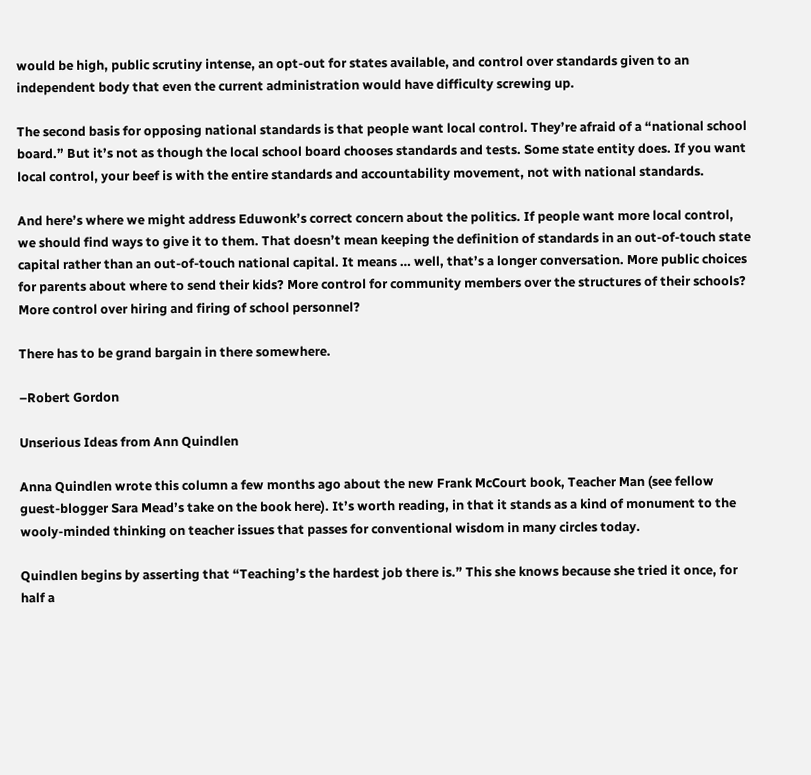would be high, public scrutiny intense, an opt-out for states available, and control over standards given to an independent body that even the current administration would have difficulty screwing up.

The second basis for opposing national standards is that people want local control. They’re afraid of a “national school board.” But it’s not as though the local school board chooses standards and tests. Some state entity does. If you want local control, your beef is with the entire standards and accountability movement, not with national standards.

And here’s where we might address Eduwonk’s correct concern about the politics. If people want more local control, we should find ways to give it to them. That doesn’t mean keeping the definition of standards in an out-of-touch state capital rather than an out-of-touch national capital. It means … well, that’s a longer conversation. More public choices for parents about where to send their kids? More control for community members over the structures of their schools? More control over hiring and firing of school personnel?

There has to be grand bargain in there somewhere.

–Robert Gordon

Unserious Ideas from Ann Quindlen

Anna Quindlen wrote this column a few months ago about the new Frank McCourt book, Teacher Man (see fellow guest-blogger Sara Mead’s take on the book here). It’s worth reading, in that it stands as a kind of monument to the wooly-minded thinking on teacher issues that passes for conventional wisdom in many circles today.

Quindlen begins by asserting that “Teaching’s the hardest job there is.” This she knows because she tried it once, for half a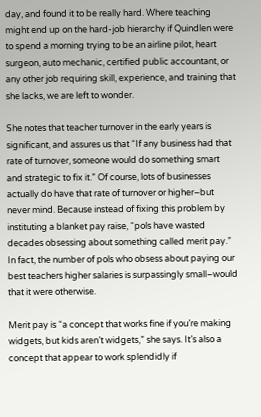day, and found it to be really hard. Where teaching might end up on the hard-job hierarchy if Quindlen were to spend a morning trying to be an airline pilot, heart surgeon, auto mechanic, certified public accountant, or any other job requiring skill, experience, and training that she lacks, we are left to wonder.

She notes that teacher turnover in the early years is significant, and assures us that “If any business had that rate of turnover, someone would do something smart and strategic to fix it.” Of course, lots of businesses actually do have that rate of turnover or higher–but never mind. Because instead of fixing this problem by instituting a blanket pay raise, “pols have wasted decades obsessing about something called merit pay.” In fact, the number of pols who obsess about paying our best teachers higher salaries is surpassingly small–would that it were otherwise.

Merit pay is “a concept that works fine if you’re making widgets, but kids aren’t widgets,” she says. It’s also a concept that appear to work splendidly if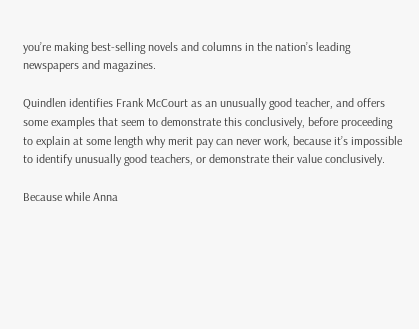you’re making best-selling novels and columns in the nation’s leading newspapers and magazines.

Quindlen identifies Frank McCourt as an unusually good teacher, and offers some examples that seem to demonstrate this conclusively, before proceeding to explain at some length why merit pay can never work, because it’s impossible to identify unusually good teachers, or demonstrate their value conclusively.

Because while Anna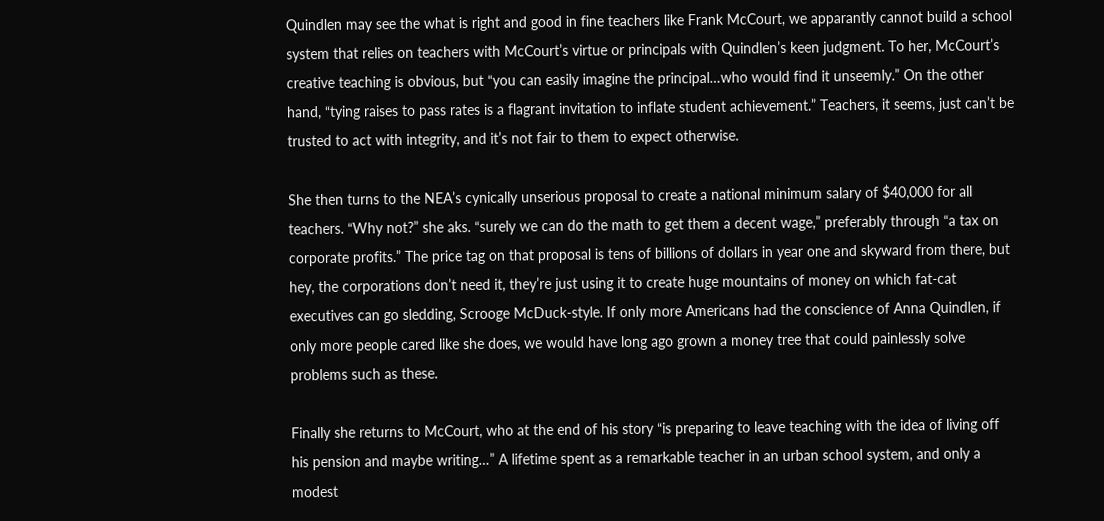Quindlen may see the what is right and good in fine teachers like Frank McCourt, we apparantly cannot build a school system that relies on teachers with McCourt’s virtue or principals with Quindlen’s keen judgment. To her, McCourt’s creative teaching is obvious, but “you can easily imagine the principal…who would find it unseemly.” On the other
hand, “tying raises to pass rates is a flagrant invitation to inflate student achievement.” Teachers, it seems, just can’t be trusted to act with integrity, and it’s not fair to them to expect otherwise.

She then turns to the NEA’s cynically unserious proposal to create a national minimum salary of $40,000 for all teachers. “Why not?” she aks. “surely we can do the math to get them a decent wage,” preferably through “a tax on corporate profits.” The price tag on that proposal is tens of billions of dollars in year one and skyward from there, but hey, the corporations don’t need it, they’re just using it to create huge mountains of money on which fat-cat executives can go sledding, Scrooge McDuck-style. If only more Americans had the conscience of Anna Quindlen, if only more people cared like she does, we would have long ago grown a money tree that could painlessly solve problems such as these.

Finally she returns to McCourt, who at the end of his story “is preparing to leave teaching with the idea of living off his pension and maybe writing…” A lifetime spent as a remarkable teacher in an urban school system, and only a modest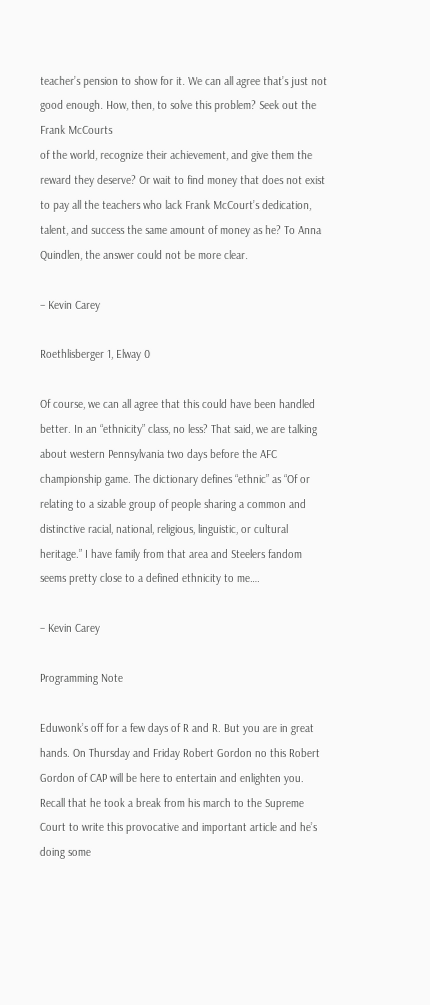teacher’s pension to show for it. We can all agree that’s just not good enough. How, then, to solve this problem? Seek out the Frank McCourts
of the world, recognize their achievement, and give them the reward they deserve? Or wait to find money that does not exist to pay all the teachers who lack Frank McCourt’s dedication, talent, and success the same amount of money as he? To Anna Quindlen, the answer could not be more clear.

– Kevin Carey

Roethlisberger 1, Elway 0

Of course, we can all agree that this could have been handled better. In an “ethnicity” class, no less? That said, we are talking about western Pennsylvania two days before the AFC championship game. The dictionary defines “ethnic” as “Of or relating to a sizable group of people sharing a common and distinctive racial, national, religious, linguistic, or cultural heritage.” I have family from that area and Steelers fandom seems pretty close to a defined ethnicity to me….

– Kevin Carey

Programming Note

Eduwonk’s off for a few days of R and R. But you are in great hands. On Thursday and Friday Robert Gordon no this Robert Gordon of CAP will be here to entertain and enlighten you. Recall that he took a break from his march to the Supreme Court to write this provocative and important article and he’s doing some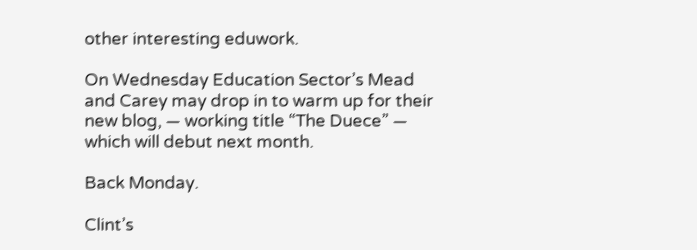other interesting eduwork.

On Wednesday Education Sector’s Mead and Carey may drop in to warm up for their new blog, — working title “The Duece” — which will debut next month.

Back Monday.

Clint’s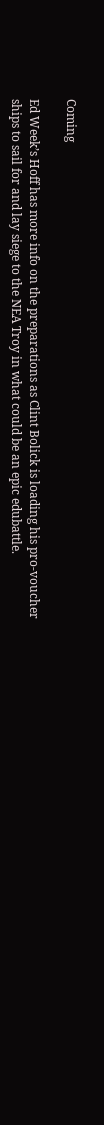Coming

Ed Week’s Hoff has more info on the preparations as Clint Bolick is loading his pro-voucher ships to sail for and lay siege to the NEA Troy in what could be an epic edubattle.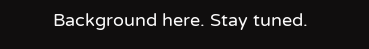Background here. Stay tuned.